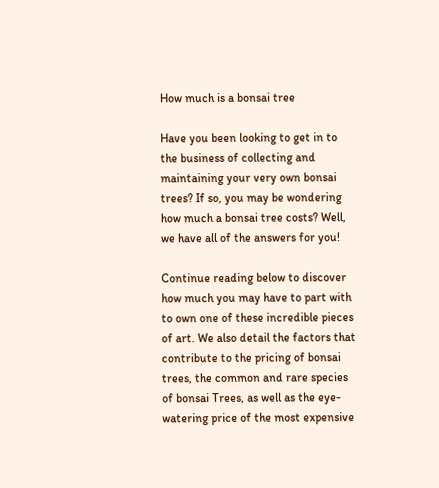How much is a bonsai tree

Have you been looking to get in to the business of collecting and maintaining your very own bonsai trees? If so, you may be wondering how much a bonsai tree costs? Well, we have all of the answers for you!

Continue reading below to discover how much you may have to part with to own one of these incredible pieces of art. We also detail the factors that contribute to the pricing of bonsai trees, the common and rare species of bonsai Trees, as well as the eye-watering price of the most expensive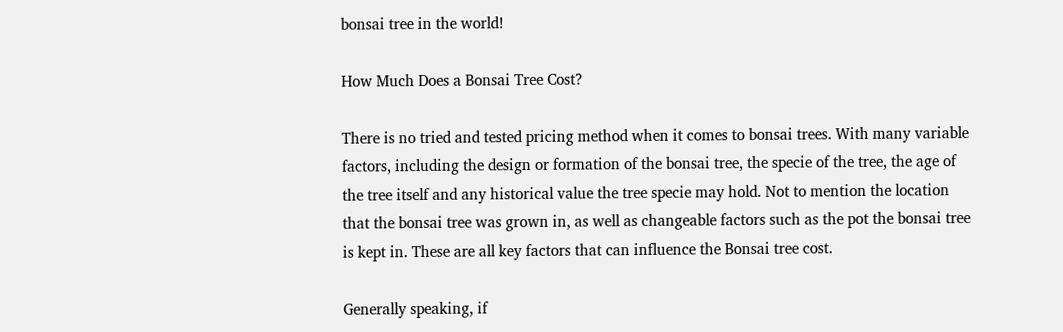bonsai tree in the world!

How Much Does a Bonsai Tree Cost?

There is no tried and tested pricing method when it comes to bonsai trees. With many variable factors, including the design or formation of the bonsai tree, the specie of the tree, the age of the tree itself and any historical value the tree specie may hold. Not to mention the location that the bonsai tree was grown in, as well as changeable factors such as the pot the bonsai tree is kept in. These are all key factors that can influence the Bonsai tree cost.

Generally speaking, if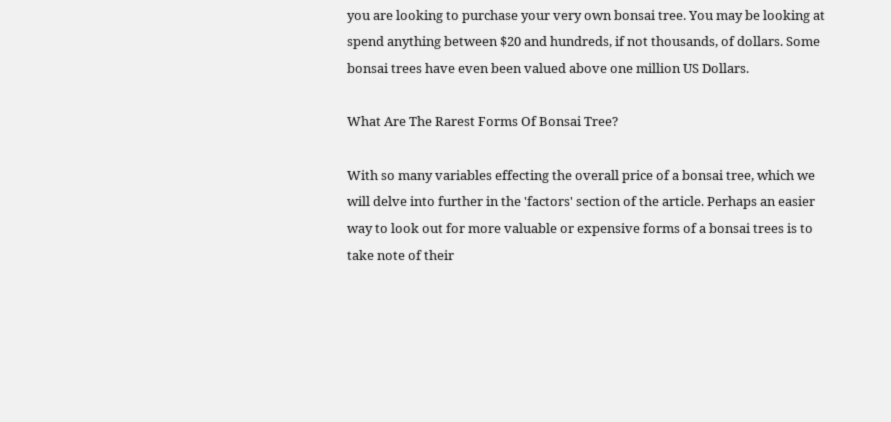you are looking to purchase your very own bonsai tree. You may be looking at spend anything between $20 and hundreds, if not thousands, of dollars. Some bonsai trees have even been valued above one million US Dollars.

What Are The Rarest Forms Of Bonsai Tree?

With so many variables effecting the overall price of a bonsai tree, which we will delve into further in the 'factors' section of the article. Perhaps an easier way to look out for more valuable or expensive forms of a bonsai trees is to take note of their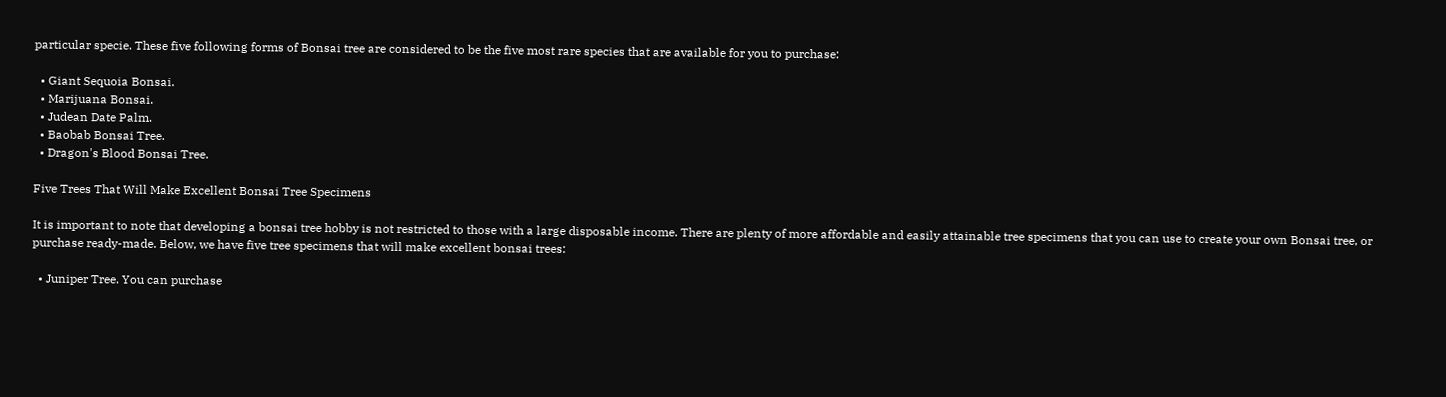particular specie. These five following forms of Bonsai tree are considered to be the five most rare species that are available for you to purchase:

  • Giant Sequoia Bonsai.
  • Marijuana Bonsai.
  • Judean Date Palm.
  • Baobab Bonsai Tree.
  • Dragon's Blood Bonsai Tree.

Five Trees That Will Make Excellent Bonsai Tree Specimens

It is important to note that developing a bonsai tree hobby is not restricted to those with a large disposable income. There are plenty of more affordable and easily attainable tree specimens that you can use to create your own Bonsai tree, or purchase ready-made. Below, we have five tree specimens that will make excellent bonsai trees:

  • Juniper Tree. You can purchase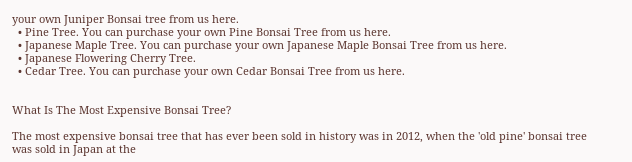your own Juniper Bonsai tree from us here.
  • Pine Tree. You can purchase your own Pine Bonsai Tree from us here.
  • Japanese Maple Tree. You can purchase your own Japanese Maple Bonsai Tree from us here.
  • Japanese Flowering Cherry Tree.
  • Cedar Tree. You can purchase your own Cedar Bonsai Tree from us here.


What Is The Most Expensive Bonsai Tree?

The most expensive bonsai tree that has ever been sold in history was in 2012, when the 'old pine' bonsai tree was sold in Japan at the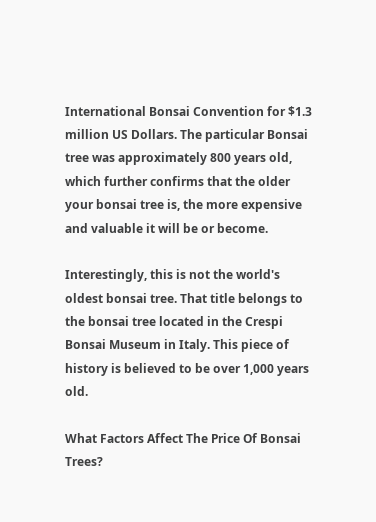International Bonsai Convention for $1.3 million US Dollars. The particular Bonsai tree was approximately 800 years old, which further confirms that the older your bonsai tree is, the more expensive and valuable it will be or become.

Interestingly, this is not the world's oldest bonsai tree. That title belongs to the bonsai tree located in the Crespi Bonsai Museum in Italy. This piece of history is believed to be over 1,000 years old.

What Factors Affect The Price Of Bonsai Trees?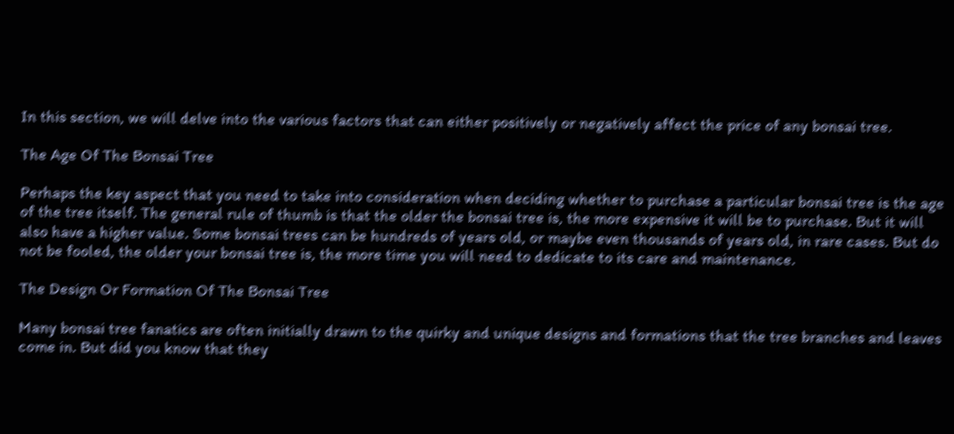In this section, we will delve into the various factors that can either positively or negatively affect the price of any bonsai tree.

The Age Of The Bonsai Tree

Perhaps the key aspect that you need to take into consideration when deciding whether to purchase a particular bonsai tree is the age of the tree itself. The general rule of thumb is that the older the bonsai tree is, the more expensive it will be to purchase. But it will also have a higher value. Some bonsai trees can be hundreds of years old, or maybe even thousands of years old, in rare cases. But do not be fooled, the older your bonsai tree is, the more time you will need to dedicate to its care and maintenance.

The Design Or Formation Of The Bonsai Tree

Many bonsai tree fanatics are often initially drawn to the quirky and unique designs and formations that the tree branches and leaves come in. But did you know that they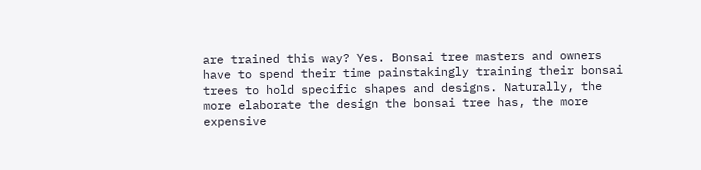are trained this way? Yes. Bonsai tree masters and owners have to spend their time painstakingly training their bonsai trees to hold specific shapes and designs. Naturally, the more elaborate the design the bonsai tree has, the more expensive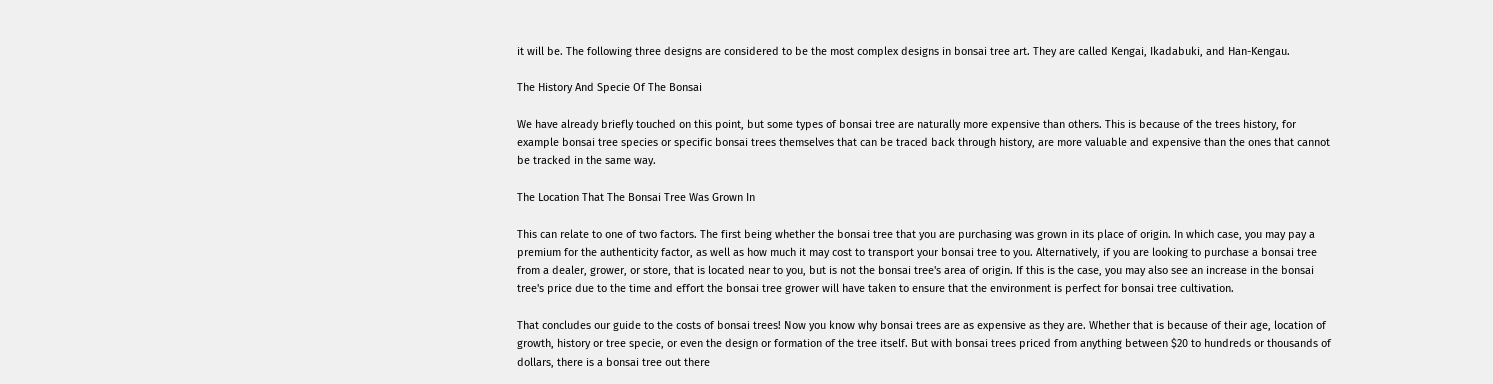it will be. The following three designs are considered to be the most complex designs in bonsai tree art. They are called Kengai, Ikadabuki, and Han-Kengau.

The History And Specie Of The Bonsai

We have already briefly touched on this point, but some types of bonsai tree are naturally more expensive than others. This is because of the trees history, for example bonsai tree species or specific bonsai trees themselves that can be traced back through history, are more valuable and expensive than the ones that cannot be tracked in the same way.

The Location That The Bonsai Tree Was Grown In

This can relate to one of two factors. The first being whether the bonsai tree that you are purchasing was grown in its place of origin. In which case, you may pay a premium for the authenticity factor, as well as how much it may cost to transport your bonsai tree to you. Alternatively, if you are looking to purchase a bonsai tree from a dealer, grower, or store, that is located near to you, but is not the bonsai tree's area of origin. If this is the case, you may also see an increase in the bonsai tree's price due to the time and effort the bonsai tree grower will have taken to ensure that the environment is perfect for bonsai tree cultivation.

That concludes our guide to the costs of bonsai trees! Now you know why bonsai trees are as expensive as they are. Whether that is because of their age, location of growth, history or tree specie, or even the design or formation of the tree itself. But with bonsai trees priced from anything between $20 to hundreds or thousands of dollars, there is a bonsai tree out there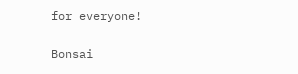for everyone!

Bonsai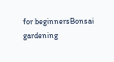for beginnersBonsai gardening